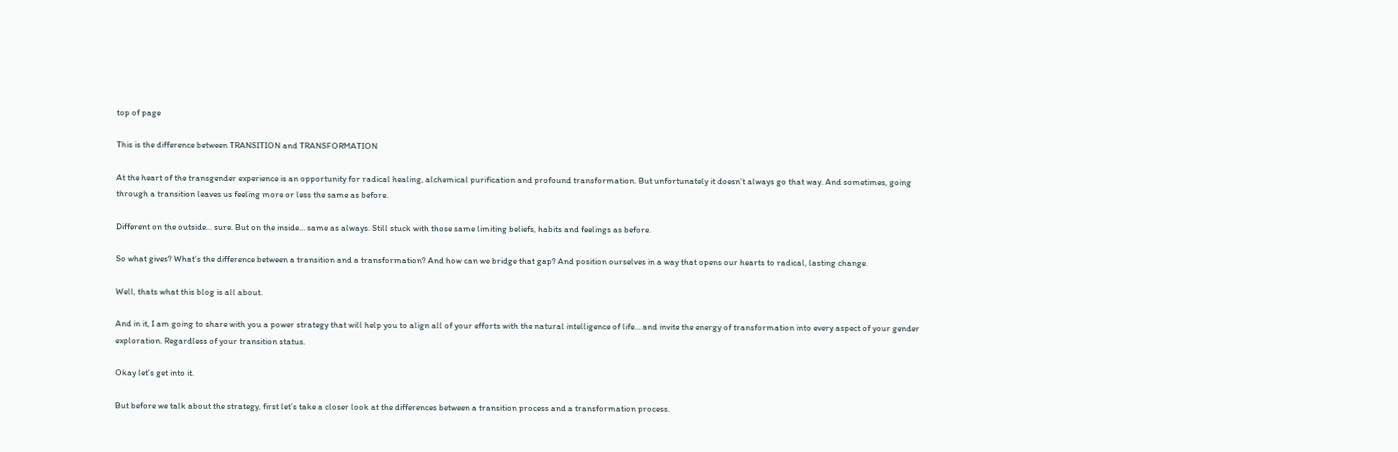top of page

This is the difference between TRANSITION and TRANSFORMATION

At the heart of the transgender experience is an opportunity for radical healing, alchemical purification and profound transformation. But unfortunately it doesn’t always go that way. And sometimes, going through a transition leaves us feeling more or less the same as before.

Different on the outside… sure. But on the inside… same as always. Still stuck with those same limiting beliefs, habits and feelings as before.

So what gives? What’s the difference between a transition and a transformation? And how can we bridge that gap? And position ourselves in a way that opens our hearts to radical, lasting change.

Well, thats what this blog is all about.

And in it, I am going to share with you a power strategy that will help you to align all of your efforts with the natural intelligence of life… and invite the energy of transformation into every aspect of your gender exploration. Regardless of your transition status.

Okay let’s get into it.

But before we talk about the strategy, first let’s take a closer look at the differences between a transition process and a transformation process.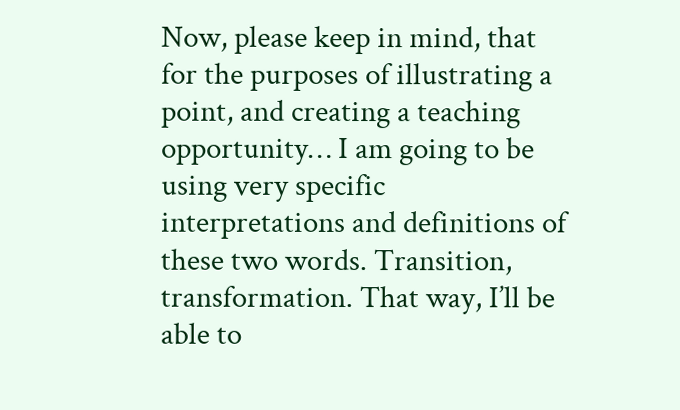Now, please keep in mind, that for the purposes of illustrating a point, and creating a teaching opportunity… I am going to be using very specific interpretations and definitions of these two words. Transition, transformation. That way, I’ll be able to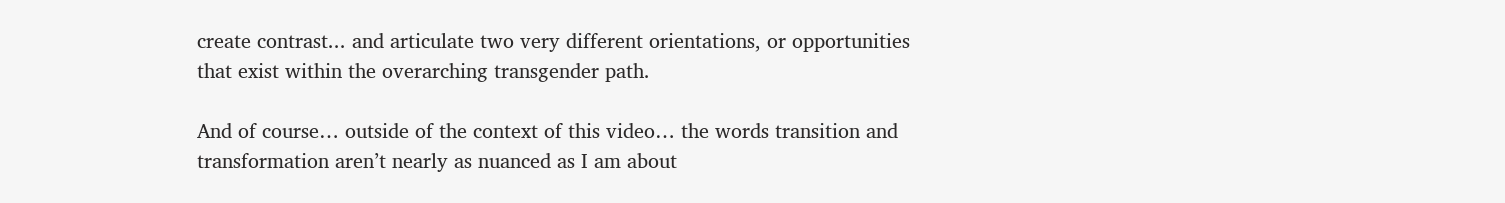create contrast... and articulate two very different orientations, or opportunities that exist within the overarching transgender path.

And of course… outside of the context of this video… the words transition and transformation aren’t nearly as nuanced as I am about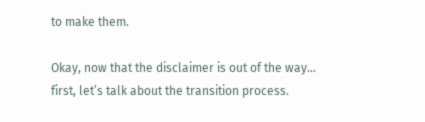to make them.

Okay, now that the disclaimer is out of the way… first, let’s talk about the transition process.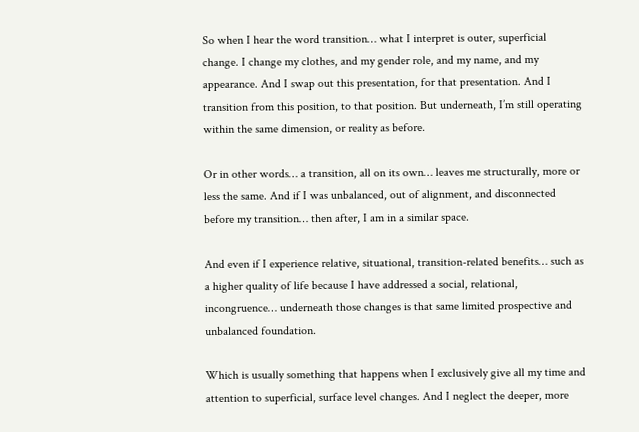So when I hear the word transition… what I interpret is outer, superficial change. I change my clothes, and my gender role, and my name, and my appearance. And I swap out this presentation, for that presentation. And I transition from this position, to that position. But underneath, I’m still operating within the same dimension, or reality as before.

Or in other words… a transition, all on its own… leaves me structurally, more or less the same. And if I was unbalanced, out of alignment, and disconnected before my transition… then after, I am in a similar space.

And even if I experience relative, situational, transition-related benefits… such as a higher quality of life because I have addressed a social, relational, incongruence… underneath those changes is that same limited prospective and unbalanced foundation.

Which is usually something that happens when I exclusively give all my time and attention to superficial, surface level changes. And I neglect the deeper, more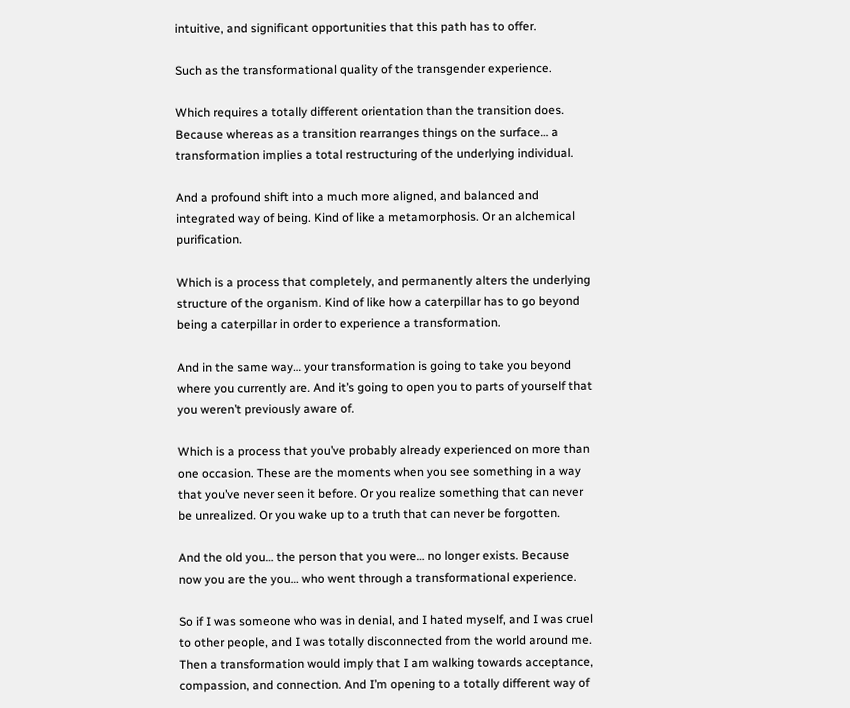intuitive, and significant opportunities that this path has to offer.

Such as the transformational quality of the transgender experience.

Which requires a totally different orientation than the transition does. Because whereas as a transition rearranges things on the surface… a transformation implies a total restructuring of the underlying individual.

And a profound shift into a much more aligned, and balanced and integrated way of being. Kind of like a metamorphosis. Or an alchemical purification.

Which is a process that completely, and permanently alters the underlying structure of the organism. Kind of like how a caterpillar has to go beyond being a caterpillar in order to experience a transformation.

And in the same way… your transformation is going to take you beyond where you currently are. And it’s going to open you to parts of yourself that you weren’t previously aware of.

Which is a process that you’ve probably already experienced on more than one occasion. These are the moments when you see something in a way that you’ve never seen it before. Or you realize something that can never be unrealized. Or you wake up to a truth that can never be forgotten.

And the old you… the person that you were… no longer exists. Because now you are the you… who went through a transformational experience.

So if I was someone who was in denial, and I hated myself, and I was cruel to other people, and I was totally disconnected from the world around me. Then a transformation would imply that I am walking towards acceptance, compassion, and connection. And I’m opening to a totally different way of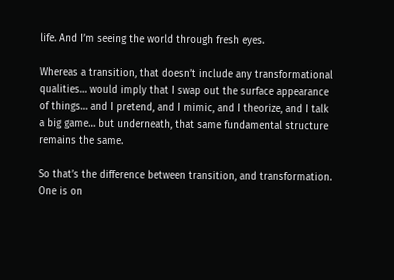life. And I’m seeing the world through fresh eyes.

Whereas a transition, that doesn’t include any transformational qualities… would imply that I swap out the surface appearance of things… and I pretend, and I mimic, and I theorize, and I talk a big game… but underneath, that same fundamental structure remains the same.

So that’s the difference between transition, and transformation. One is on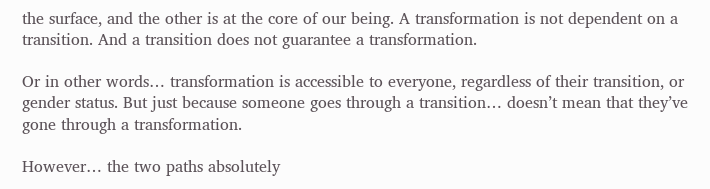the surface, and the other is at the core of our being. A transformation is not dependent on a transition. And a transition does not guarantee a transformation.

Or in other words… transformation is accessible to everyone, regardless of their transition, or gender status. But just because someone goes through a transition… doesn’t mean that they’ve gone through a transformation.

However… the two paths absolutely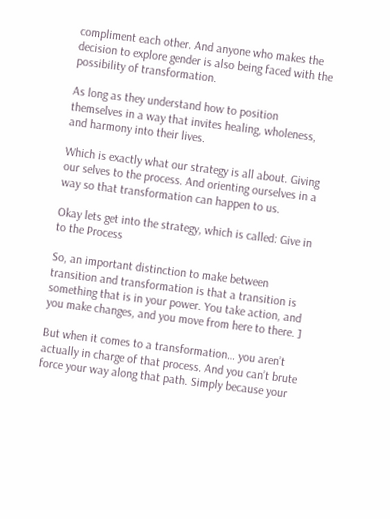compliment each other. And anyone who makes the decision to explore gender is also being faced with the possibility of transformation.

As long as they understand how to position themselves in a way that invites healing, wholeness, and harmony into their lives.

Which is exactly what our strategy is all about. Giving our selves to the process. And orienting ourselves in a way so that transformation can happen to us.

Okay lets get into the strategy, which is called: Give in to the Process

So, an important distinction to make between transition and transformation is that a transition is something that is in your power. You take action, and you make changes, and you move from here to there. ]

But when it comes to a transformation… you aren’t actually in charge of that process. And you can’t brute force your way along that path. Simply because your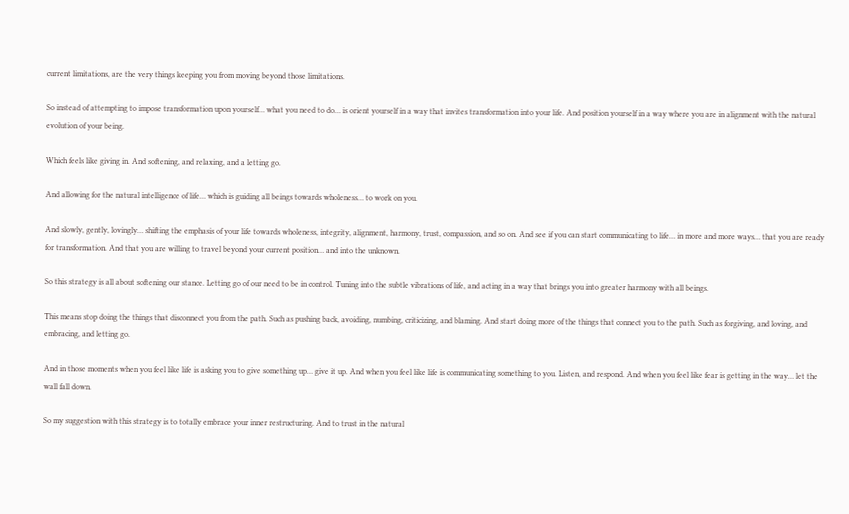current limitations, are the very things keeping you from moving beyond those limitations.

So instead of attempting to impose transformation upon yourself… what you need to do… is orient yourself in a way that invites transformation into your life. And position yourself in a way where you are in alignment with the natural evolution of your being.

Which feels like giving in. And softening, and relaxing, and a letting go.

And allowing for the natural intelligence of life… which is guiding all beings towards wholeness… to work on you.

And slowly, gently, lovingly… shifting the emphasis of your life towards wholeness, integrity, alignment, harmony, trust, compassion, and so on. And see if you can start communicating to life… in more and more ways… that you are ready for transformation. And that you are willing to travel beyond your current position… and into the unknown.

So this strategy is all about softening our stance. Letting go of our need to be in control. Tuning into the subtle vibrations of life, and acting in a way that brings you into greater harmony with all beings.

This means stop doing the things that disconnect you from the path. Such as pushing back, avoiding, numbing, criticizing, and blaming. And start doing more of the things that connect you to the path. Such as forgiving, and loving, and embracing, and letting go.

And in those moments when you feel like life is asking you to give something up… give it up. And when you feel like life is communicating something to you. Listen, and respond. And when you feel like fear is getting in the way… let the wall fall down.

So my suggestion with this strategy is to totally embrace your inner restructuring. And to trust in the natural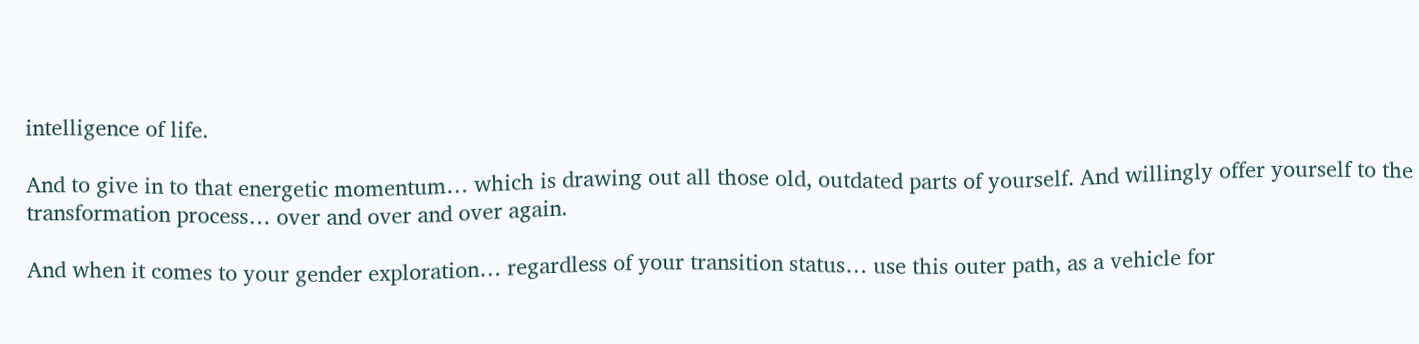intelligence of life.

And to give in to that energetic momentum… which is drawing out all those old, outdated parts of yourself. And willingly offer yourself to the transformation process… over and over and over again.

And when it comes to your gender exploration… regardless of your transition status… use this outer path, as a vehicle for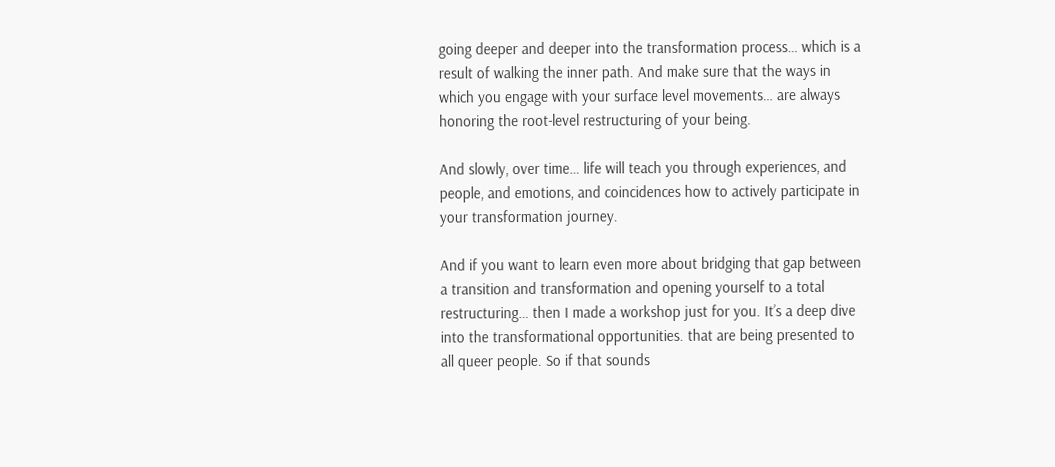going deeper and deeper into the transformation process… which is a result of walking the inner path. And make sure that the ways in which you engage with your surface level movements… are always honoring the root-level restructuring of your being.

And slowly, over time… life will teach you through experiences, and people, and emotions, and coincidences how to actively participate in your transformation journey.

And if you want to learn even more about bridging that gap between a transition and transformation and opening yourself to a total restructuring… then I made a workshop just for you. It’s a deep dive into the transformational opportunities. that are being presented to all queer people. So if that sounds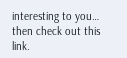interesting to you… then check out this link.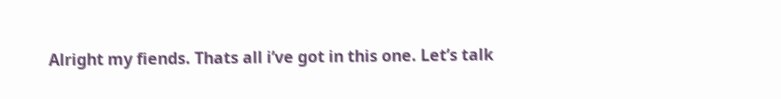Alright my fiends. Thats all i’ve got in this one. Let’s talk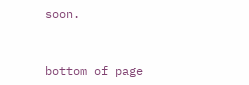soon.


bottom of page